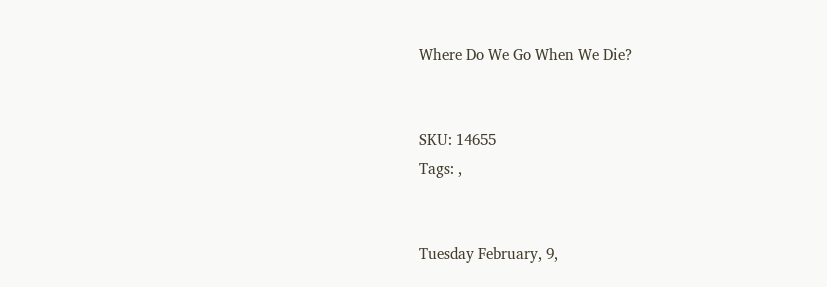Where Do We Go When We Die?


SKU: 14655
Tags: ,


Tuesday February, 9,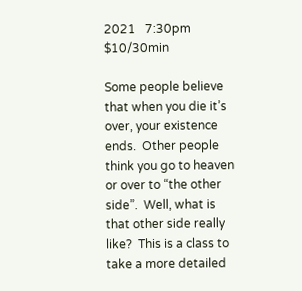2021   7:30pm    $10/30min

Some people believe that when you die it’s over, your existence ends.  Other people think you go to heaven or over to “the other side”.  Well, what is that other side really like?  This is a class to take a more detailed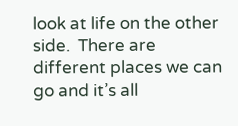look at life on the other side.  There are different places we can go and it’s all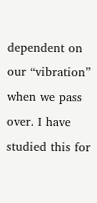dependent on our “vibration” when we pass over. I have studied this for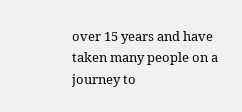over 15 years and have taken many people on a journey to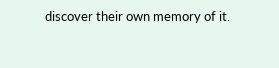discover their own memory of it.